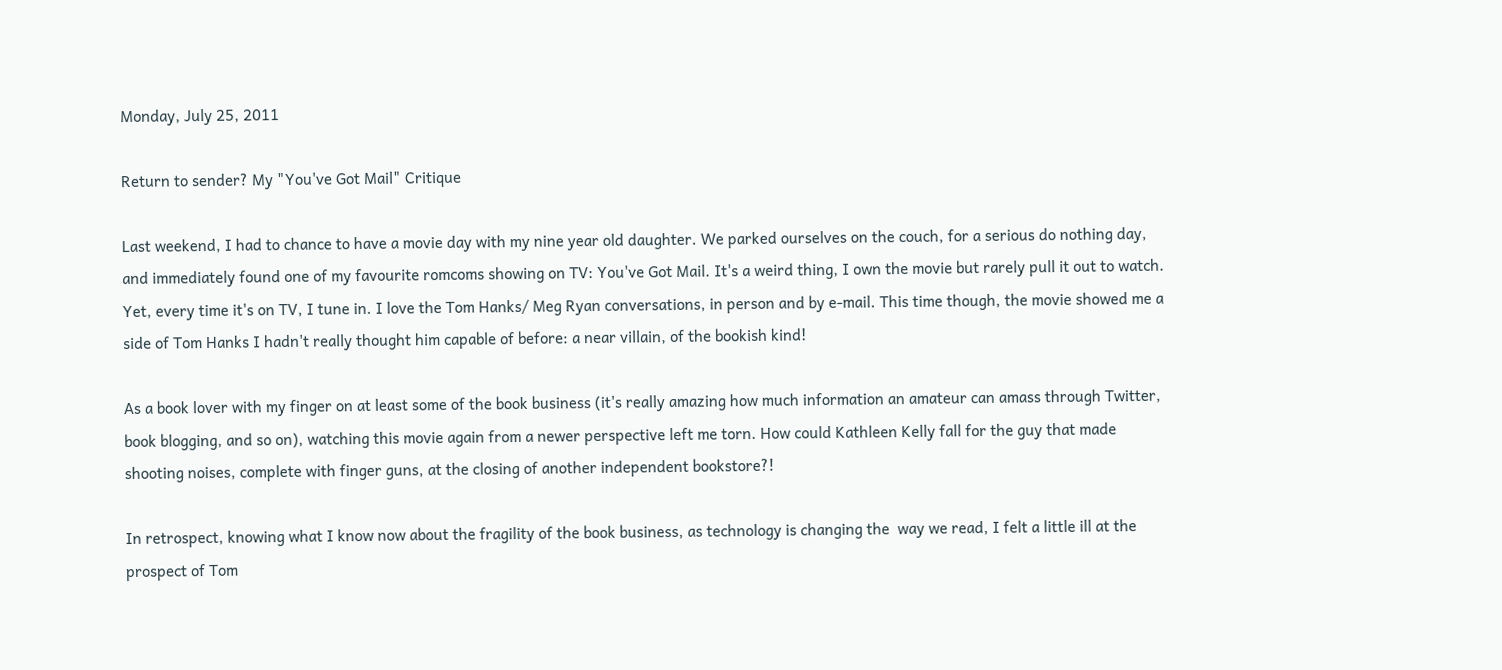Monday, July 25, 2011

Return to sender? My "You've Got Mail" Critique

Last weekend, I had to chance to have a movie day with my nine year old daughter. We parked ourselves on the couch, for a serious do nothing day, and immediately found one of my favourite romcoms showing on TV: You've Got Mail. It's a weird thing, I own the movie but rarely pull it out to watch. Yet, every time it's on TV, I tune in. I love the Tom Hanks/ Meg Ryan conversations, in person and by e-mail. This time though, the movie showed me a side of Tom Hanks I hadn't really thought him capable of before: a near villain, of the bookish kind!

As a book lover with my finger on at least some of the book business (it's really amazing how much information an amateur can amass through Twitter, book blogging, and so on), watching this movie again from a newer perspective left me torn. How could Kathleen Kelly fall for the guy that made shooting noises, complete with finger guns, at the closing of another independent bookstore?!

In retrospect, knowing what I know now about the fragility of the book business, as technology is changing the  way we read, I felt a little ill at the prospect of Tom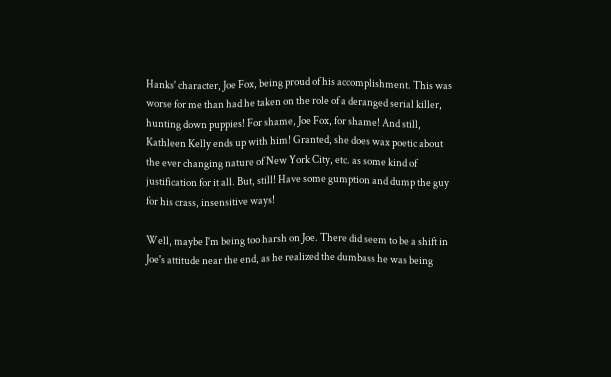Hanks' character, Joe Fox, being proud of his accomplishment. This was worse for me than had he taken on the role of a deranged serial killer, hunting down puppies! For shame, Joe Fox, for shame! And still, Kathleen Kelly ends up with him! Granted, she does wax poetic about the ever changing nature of New York City, etc. as some kind of justification for it all. But, still! Have some gumption and dump the guy for his crass, insensitive ways!

Well, maybe I'm being too harsh on Joe. There did seem to be a shift in Joe's attitude near the end, as he realized the dumbass he was being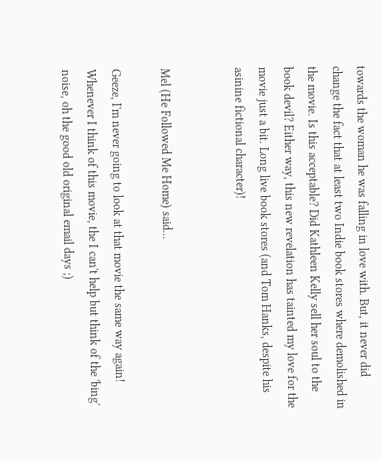towards the woman he was falling in love with. But, it never did change the fact that at least two Indie book stores where demolished in the movie. Is this acceptable? Did Kathleen Kelly sell her soul to the book devil? Either way, this new revelation has tainted my love for the movie just a bit. Long live book stores (and Tom Hanks, despite his asinine fictional character)!


Mel (He Followed Me Home) said...

Geeze, I'm never going to look at that movie the same way again! Whenever I think of this movie, the I can't help but think of the 'bing' noise, oh the good old original email days ;)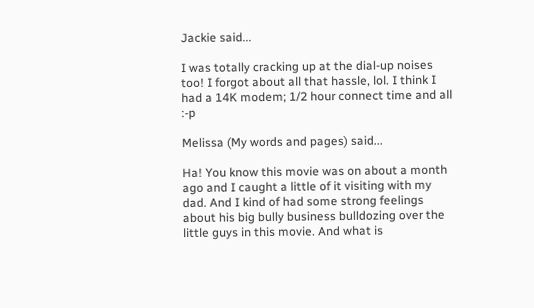Jackie said...

I was totally cracking up at the dial-up noises too! I forgot about all that hassle, lol. I think I had a 14K modem; 1/2 hour connect time and all :-p

Melissa (My words and pages) said...

Ha! You know this movie was on about a month ago and I caught a little of it visiting with my dad. And I kind of had some strong feelings about his big bully business bulldozing over the little guys in this movie. And what is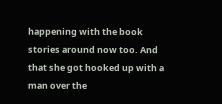happening with the book stories around now too. And that she got hooked up with a man over the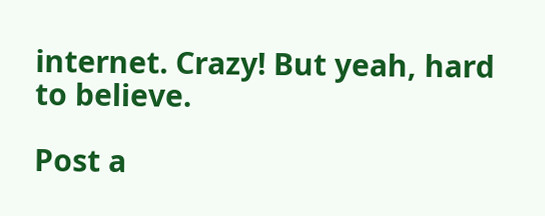internet. Crazy! But yeah, hard to believe.

Post a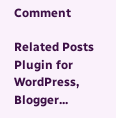Comment

Related Posts Plugin for WordPress, Blogger...